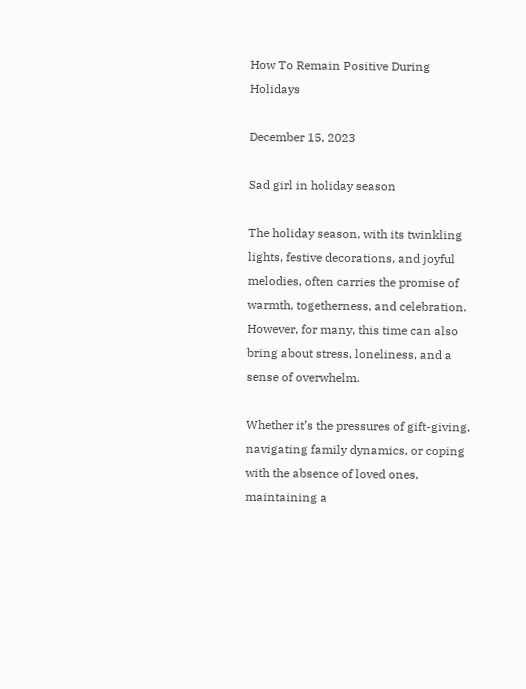How To Remain Positive During Holidays

December 15, 2023

Sad girl in holiday season

The holiday season, with its twinkling lights, festive decorations, and joyful melodies, often carries the promise of warmth, togetherness, and celebration. However, for many, this time can also bring about stress, loneliness, and a sense of overwhelm.

Whether it’s the pressures of gift-giving, navigating family dynamics, or coping with the absence of loved ones, maintaining a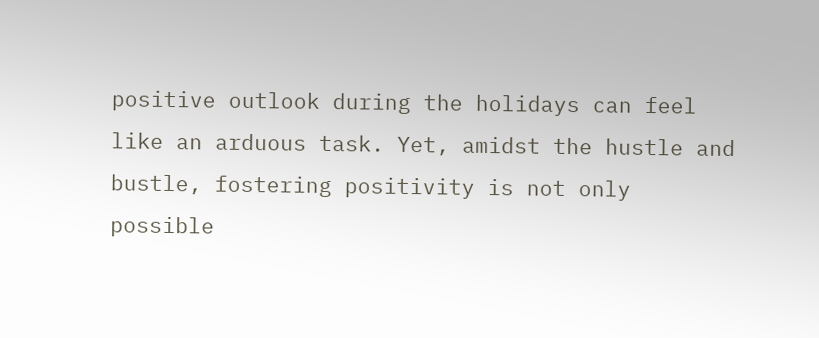positive outlook during the holidays can feel like an arduous task. Yet, amidst the hustle and bustle, fostering positivity is not only possible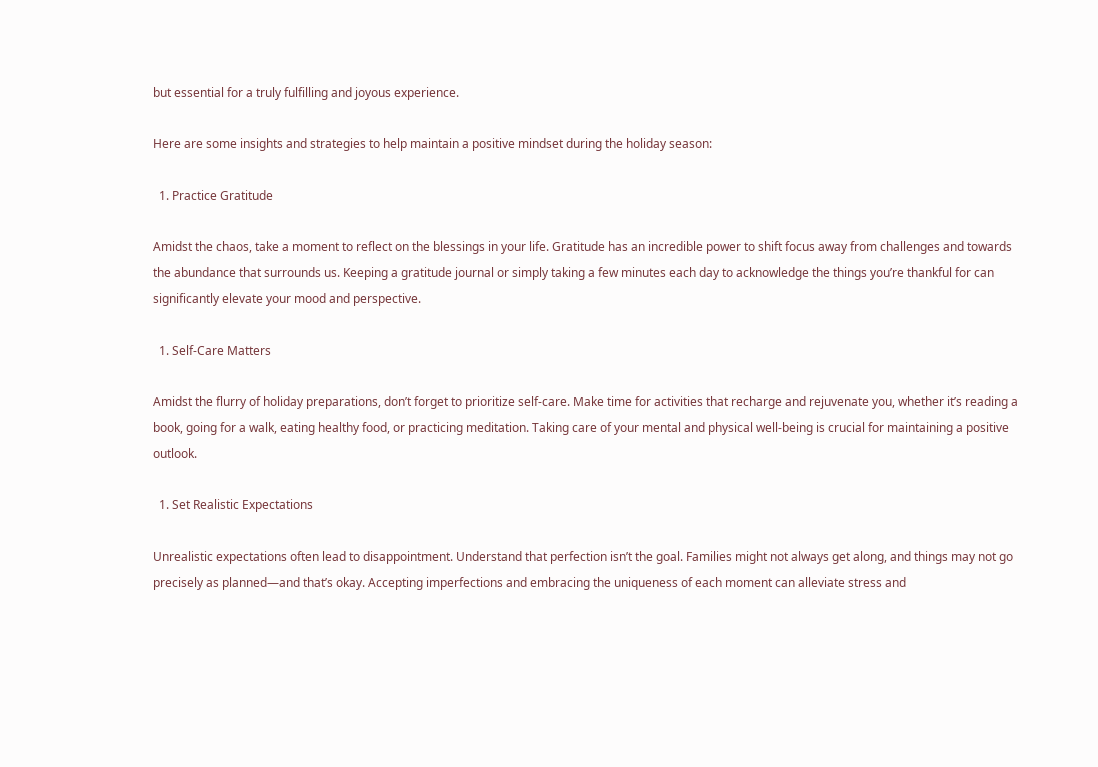but essential for a truly fulfilling and joyous experience.

Here are some insights and strategies to help maintain a positive mindset during the holiday season:

  1. Practice Gratitude

Amidst the chaos, take a moment to reflect on the blessings in your life. Gratitude has an incredible power to shift focus away from challenges and towards the abundance that surrounds us. Keeping a gratitude journal or simply taking a few minutes each day to acknowledge the things you’re thankful for can significantly elevate your mood and perspective.

  1. Self-Care Matters

Amidst the flurry of holiday preparations, don’t forget to prioritize self-care. Make time for activities that recharge and rejuvenate you, whether it’s reading a book, going for a walk, eating healthy food, or practicing meditation. Taking care of your mental and physical well-being is crucial for maintaining a positive outlook.

  1. Set Realistic Expectations

Unrealistic expectations often lead to disappointment. Understand that perfection isn’t the goal. Families might not always get along, and things may not go precisely as planned—and that’s okay. Accepting imperfections and embracing the uniqueness of each moment can alleviate stress and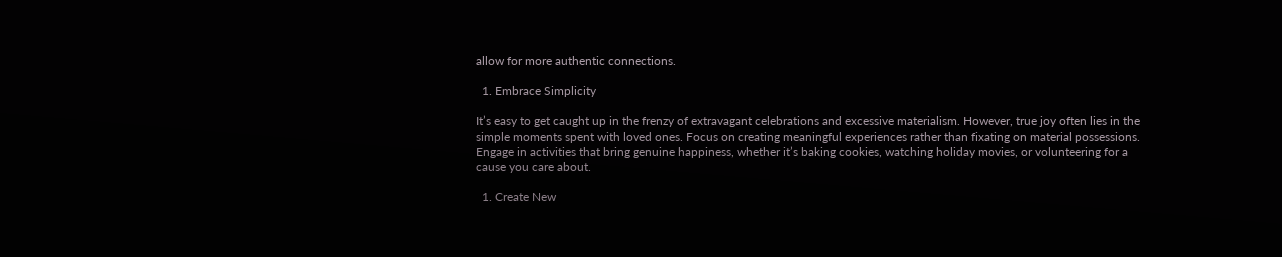allow for more authentic connections.

  1. Embrace Simplicity

It’s easy to get caught up in the frenzy of extravagant celebrations and excessive materialism. However, true joy often lies in the simple moments spent with loved ones. Focus on creating meaningful experiences rather than fixating on material possessions. Engage in activities that bring genuine happiness, whether it’s baking cookies, watching holiday movies, or volunteering for a cause you care about.

  1. Create New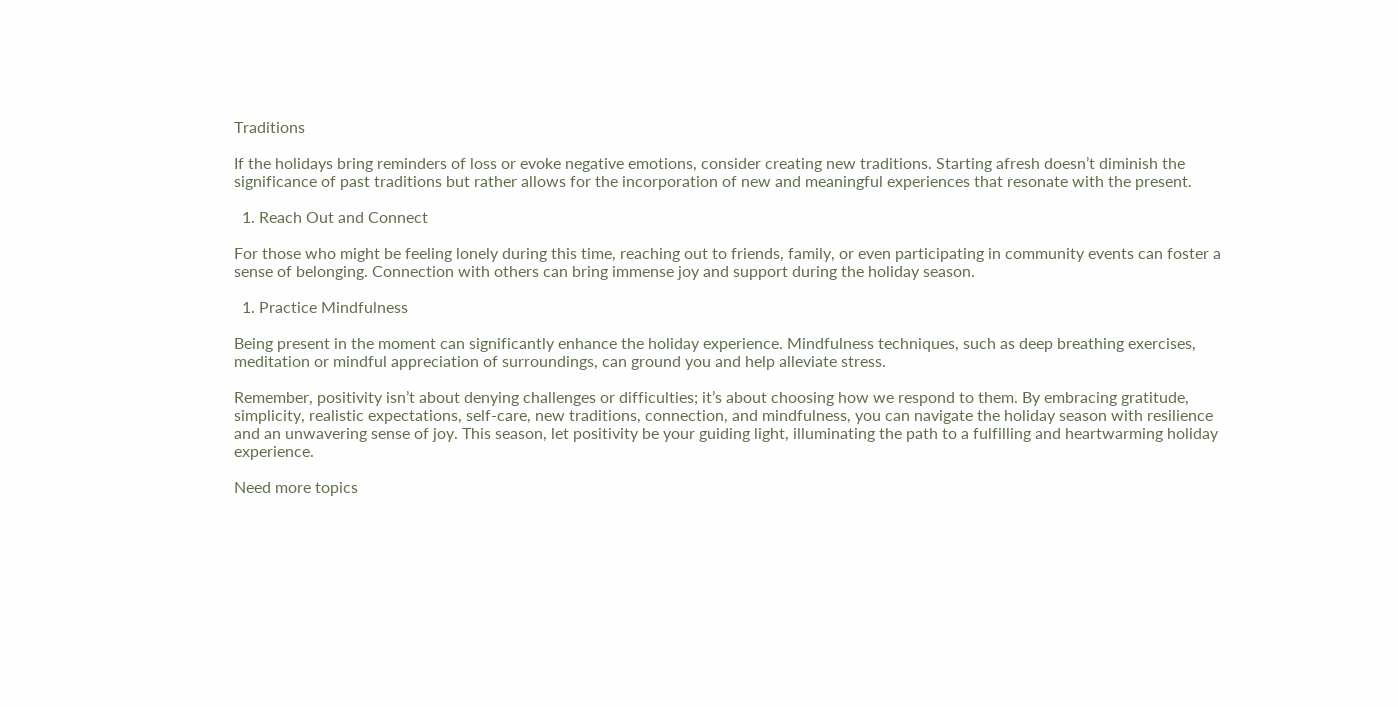Traditions

If the holidays bring reminders of loss or evoke negative emotions, consider creating new traditions. Starting afresh doesn’t diminish the significance of past traditions but rather allows for the incorporation of new and meaningful experiences that resonate with the present.

  1. Reach Out and Connect

For those who might be feeling lonely during this time, reaching out to friends, family, or even participating in community events can foster a sense of belonging. Connection with others can bring immense joy and support during the holiday season.

  1. Practice Mindfulness

Being present in the moment can significantly enhance the holiday experience. Mindfulness techniques, such as deep breathing exercises, meditation or mindful appreciation of surroundings, can ground you and help alleviate stress.

Remember, positivity isn’t about denying challenges or difficulties; it’s about choosing how we respond to them. By embracing gratitude, simplicity, realistic expectations, self-care, new traditions, connection, and mindfulness, you can navigate the holiday season with resilience and an unwavering sense of joy. This season, let positivity be your guiding light, illuminating the path to a fulfilling and heartwarming holiday experience.

Need more topics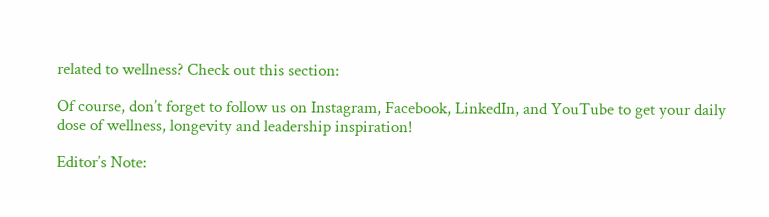related to wellness? Check out this section:

Of course, don’t forget to follow us on Instagram, Facebook, LinkedIn, and YouTube to get your daily dose of wellness, longevity and leadership inspiration!

Editor’s Note: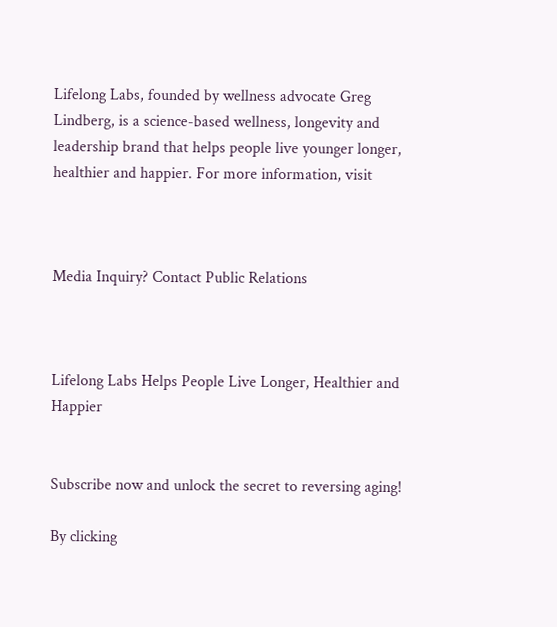Lifelong Labs, founded by wellness advocate Greg Lindberg, is a science-based wellness, longevity and leadership brand that helps people live younger longer, healthier and happier. For more information, visit



Media Inquiry? Contact Public Relations



Lifelong Labs Helps People Live Longer, Healthier and Happier


Subscribe now and unlock the secret to reversing aging!

By clicking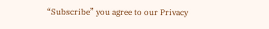“Subscribe” you agree to our Privacy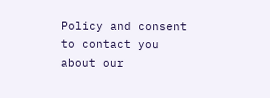Policy and consent to contact you about our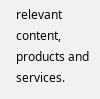relevant content, products and services.